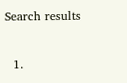Search results

  1.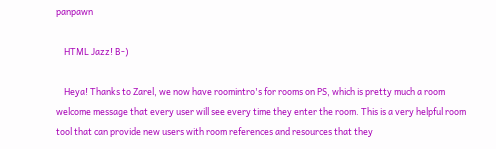panpawn

    HTML Jazz! B-)

    Heya! Thanks to Zarel, we now have roomintro's for rooms on PS, which is pretty much a room welcome message that every user will see every time they enter the room. This is a very helpful room tool that can provide new users with room references and resources that they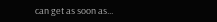can get as soon as...